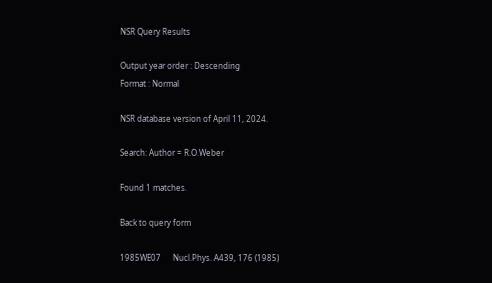NSR Query Results

Output year order : Descending
Format : Normal

NSR database version of April 11, 2024.

Search: Author = R.O.Weber

Found 1 matches.

Back to query form

1985WE07      Nucl.Phys. A439, 176 (1985)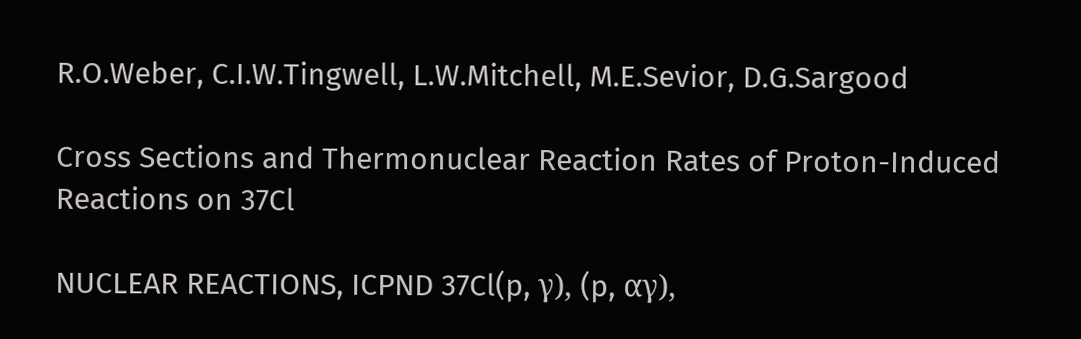R.O.Weber, C.I.W.Tingwell, L.W.Mitchell, M.E.Sevior, D.G.Sargood

Cross Sections and Thermonuclear Reaction Rates of Proton-Induced Reactions on 37Cl

NUCLEAR REACTIONS, ICPND 37Cl(p, γ), (p, αγ),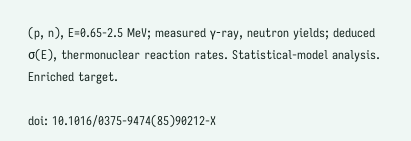(p, n), E=0.65-2.5 MeV; measured γ-ray, neutron yields; deduced σ(E), thermonuclear reaction rates. Statistical-model analysis. Enriched target.

doi: 10.1016/0375-9474(85)90212-X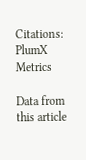Citations: PlumX Metrics

Data from this article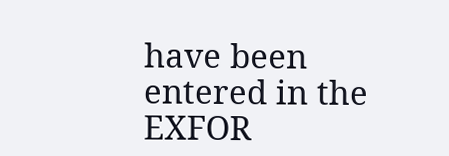have been entered in the EXFOR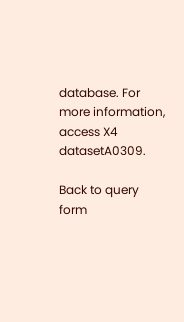database. For more information, access X4 datasetA0309.

Back to query form